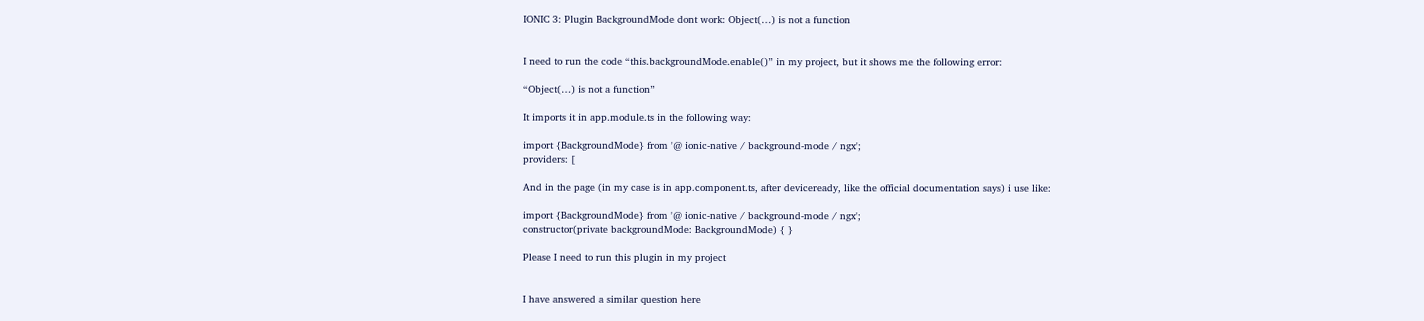IONIC 3: Plugin BackgroundMode dont work: Object(…) is not a function


I need to run the code “this.backgroundMode.enable()” in my project, but it shows me the following error:

“Object(…) is not a function”

It imports it in app.module.ts in the following way:

import {BackgroundMode} from '@ ionic-native / background-mode / ngx';
providers: [

And in the page (in my case is in app.component.ts, after deviceready, like the official documentation says) i use like:

import {BackgroundMode} from '@ ionic-native / background-mode / ngx';
constructor(private backgroundMode: BackgroundMode) { }

Please I need to run this plugin in my project


I have answered a similar question here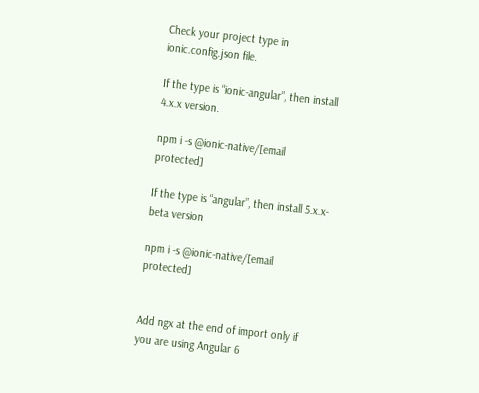Check your project type in ionic.config.json file.

If the type is “ionic-angular”, then install 4.x.x version.

npm i -s @ionic-native/[email protected]

If the type is “angular”, then install 5.x.x-beta version

npm i -s @ionic-native/[email protected]


Add ngx at the end of import only if you are using Angular 6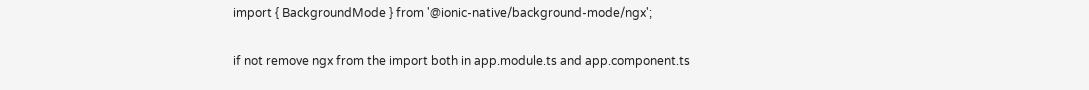import { BackgroundMode } from '@ionic-native/background-mode/ngx';

if not remove ngx from the import both in app.module.ts and app.component.ts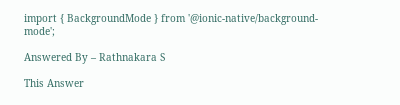import { BackgroundMode } from '@ionic-native/background-mode';

Answered By – Rathnakara S

This Answer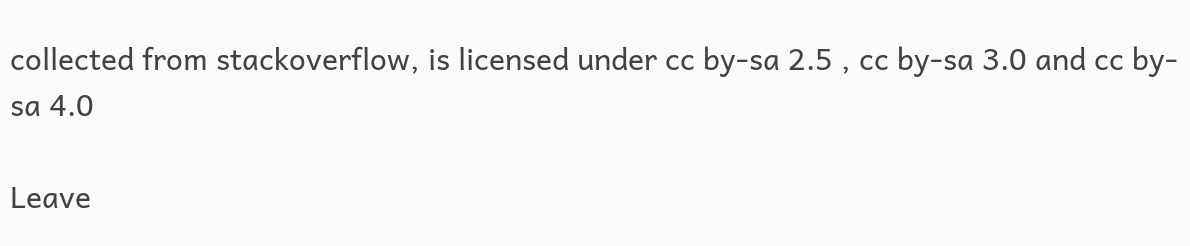collected from stackoverflow, is licensed under cc by-sa 2.5 , cc by-sa 3.0 and cc by-sa 4.0

Leave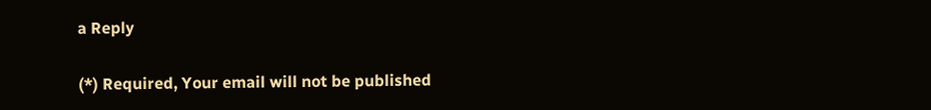a Reply

(*) Required, Your email will not be published